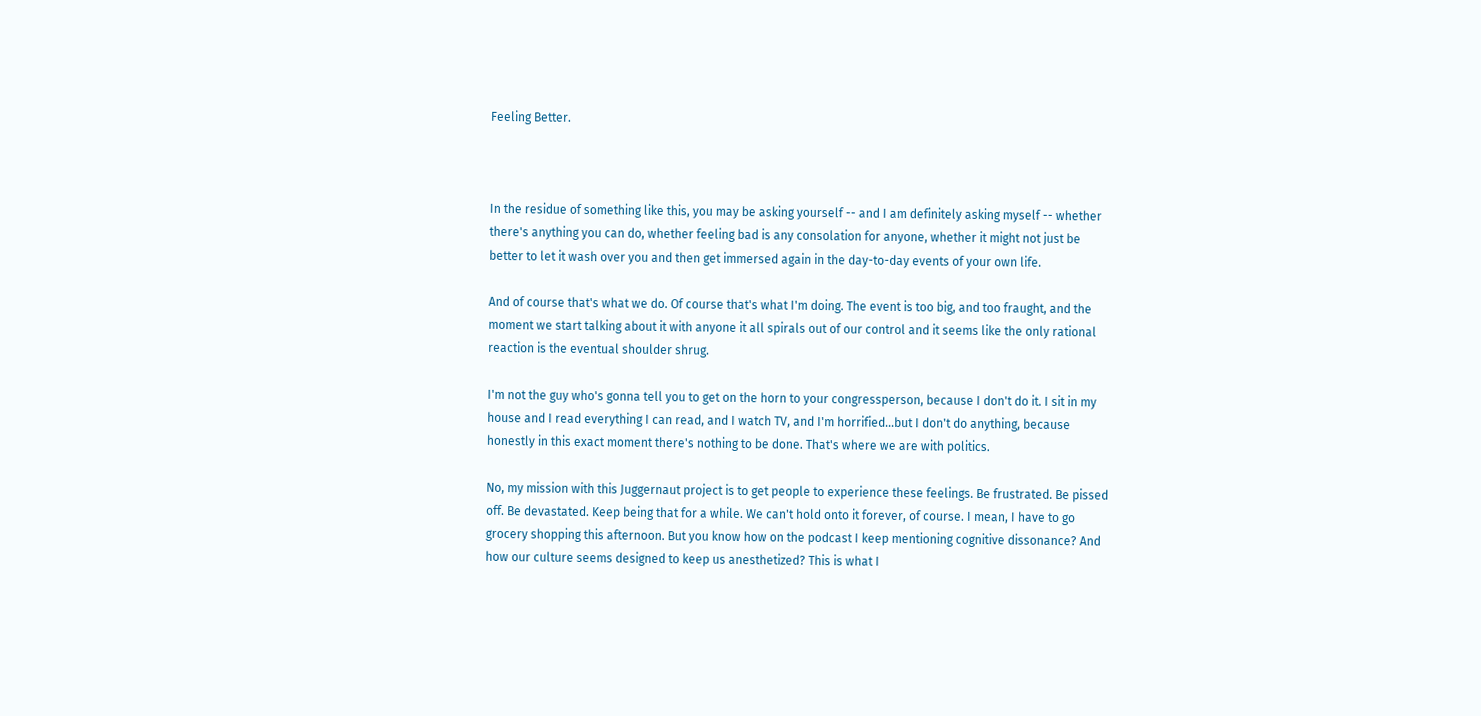Feeling Better.



In the residue of something like this, you may be asking yourself -- and I am definitely asking myself -- whether there's anything you can do, whether feeling bad is any consolation for anyone, whether it might not just be better to let it wash over you and then get immersed again in the day-to-day events of your own life.

And of course that's what we do. Of course that's what I'm doing. The event is too big, and too fraught, and the moment we start talking about it with anyone it all spirals out of our control and it seems like the only rational reaction is the eventual shoulder shrug.

I'm not the guy who's gonna tell you to get on the horn to your congressperson, because I don't do it. I sit in my house and I read everything I can read, and I watch TV, and I'm horrified...but I don't do anything, because honestly in this exact moment there's nothing to be done. That's where we are with politics.

No, my mission with this Juggernaut project is to get people to experience these feelings. Be frustrated. Be pissed off. Be devastated. Keep being that for a while. We can't hold onto it forever, of course. I mean, I have to go grocery shopping this afternoon. But you know how on the podcast I keep mentioning cognitive dissonance? And how our culture seems designed to keep us anesthetized? This is what I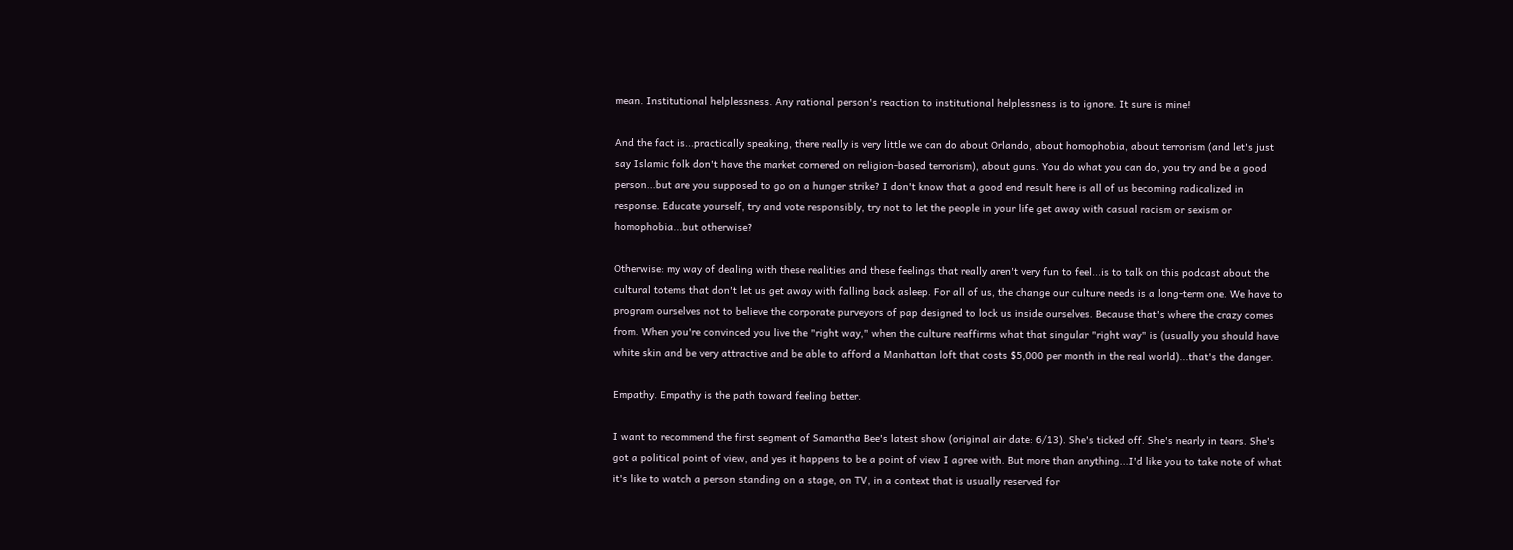mean. Institutional helplessness. Any rational person's reaction to institutional helplessness is to ignore. It sure is mine!

And the fact is...practically speaking, there really is very little we can do about Orlando, about homophobia, about terrorism (and let's just say Islamic folk don't have the market cornered on religion-based terrorism), about guns. You do what you can do, you try and be a good person...but are you supposed to go on a hunger strike? I don't know that a good end result here is all of us becoming radicalized in response. Educate yourself, try and vote responsibly, try not to let the people in your life get away with casual racism or sexism or homophobia...but otherwise?

Otherwise: my way of dealing with these realities and these feelings that really aren't very fun to feel...is to talk on this podcast about the cultural totems that don't let us get away with falling back asleep. For all of us, the change our culture needs is a long-term one. We have to program ourselves not to believe the corporate purveyors of pap designed to lock us inside ourselves. Because that's where the crazy comes from. When you're convinced you live the "right way," when the culture reaffirms what that singular "right way" is (usually you should have white skin and be very attractive and be able to afford a Manhattan loft that costs $5,000 per month in the real world)...that's the danger.

Empathy. Empathy is the path toward feeling better.

I want to recommend the first segment of Samantha Bee's latest show (original air date: 6/13). She's ticked off. She's nearly in tears. She's got a political point of view, and yes it happens to be a point of view I agree with. But more than anything...I'd like you to take note of what it's like to watch a person standing on a stage, on TV, in a context that is usually reserved for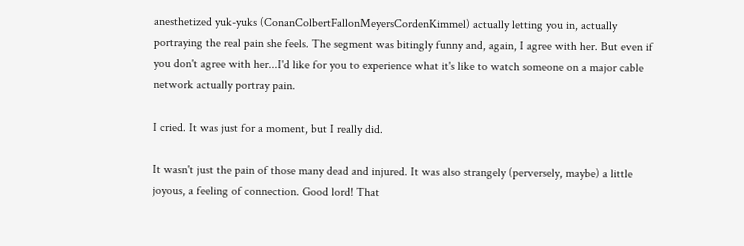anesthetized yuk-yuks (ConanColbertFallonMeyersCordenKimmel) actually letting you in, actually portraying the real pain she feels. The segment was bitingly funny and, again, I agree with her. But even if you don't agree with her...I'd like for you to experience what it's like to watch someone on a major cable network actually portray pain.

I cried. It was just for a moment, but I really did.

It wasn't just the pain of those many dead and injured. It was also strangely (perversely, maybe) a little joyous, a feeling of connection. Good lord! That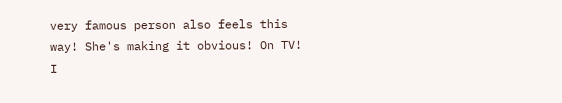very famous person also feels this way! She's making it obvious! On TV! I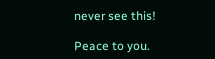never see this!

Peace to you.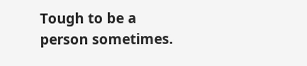Tough to be a person sometimes.